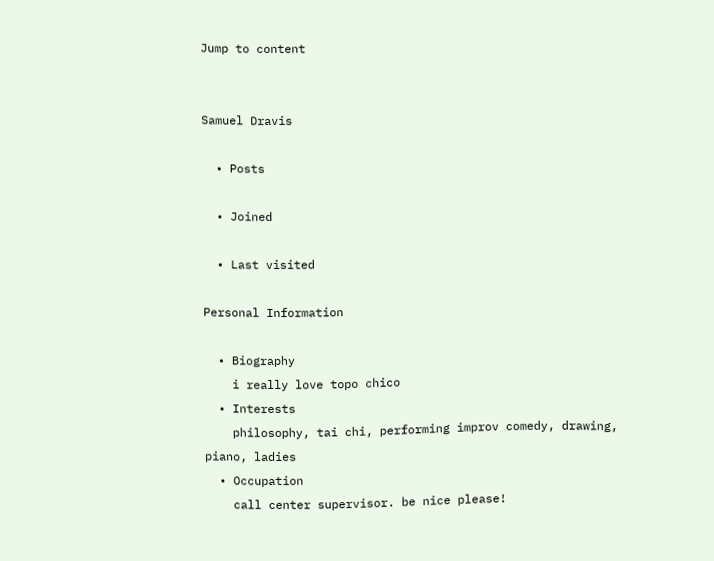Jump to content


Samuel Dravis

  • Posts

  • Joined

  • Last visited

Personal Information

  • Biography
    i really love topo chico
  • Interests
    philosophy, tai chi, performing improv comedy, drawing, piano, ladies
  • Occupation
    call center supervisor. be nice please!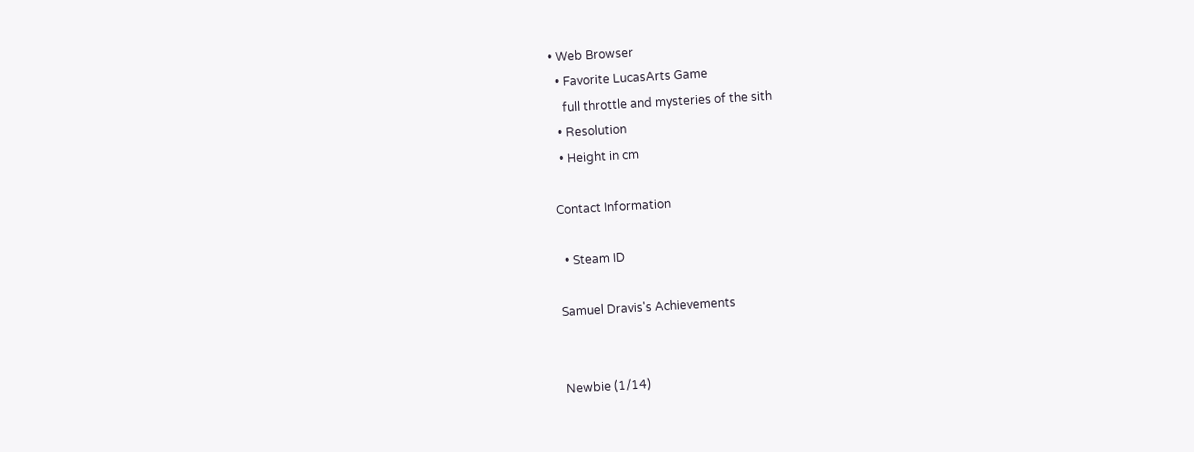• Web Browser
  • Favorite LucasArts Game
    full throttle and mysteries of the sith
  • Resolution
  • Height in cm

Contact Information

  • Steam ID

Samuel Dravis's Achievements


Newbie (1/14)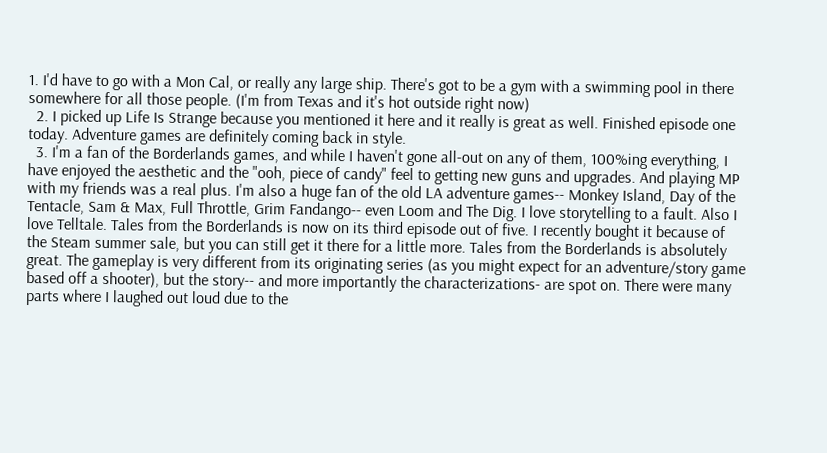1. I'd have to go with a Mon Cal, or really any large ship. There's got to be a gym with a swimming pool in there somewhere for all those people. (I'm from Texas and it's hot outside right now)
  2. I picked up Life Is Strange because you mentioned it here and it really is great as well. Finished episode one today. Adventure games are definitely coming back in style.
  3. I'm a fan of the Borderlands games, and while I haven't gone all-out on any of them, 100%ing everything, I have enjoyed the aesthetic and the "ooh, piece of candy" feel to getting new guns and upgrades. And playing MP with my friends was a real plus. I'm also a huge fan of the old LA adventure games-- Monkey Island, Day of the Tentacle, Sam & Max, Full Throttle, Grim Fandango-- even Loom and The Dig. I love storytelling to a fault. Also I love Telltale. Tales from the Borderlands is now on its third episode out of five. I recently bought it because of the Steam summer sale, but you can still get it there for a little more. Tales from the Borderlands is absolutely great. The gameplay is very different from its originating series (as you might expect for an adventure/story game based off a shooter), but the story-- and more importantly the characterizations- are spot on. There were many parts where I laughed out loud due to the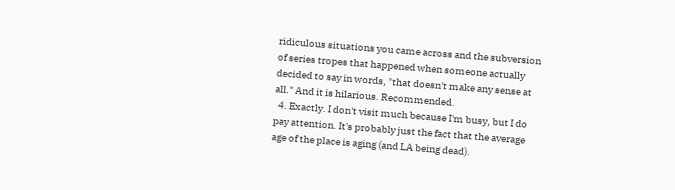ridiculous situations you came across and the subversion of series tropes that happened when someone actually decided to say in words, "that doesn't make any sense at all." And it is hilarious. Recommended.
  4. Exactly. I don't visit much because I'm busy, but I do pay attention. It's probably just the fact that the average age of the place is aging (and LA being dead).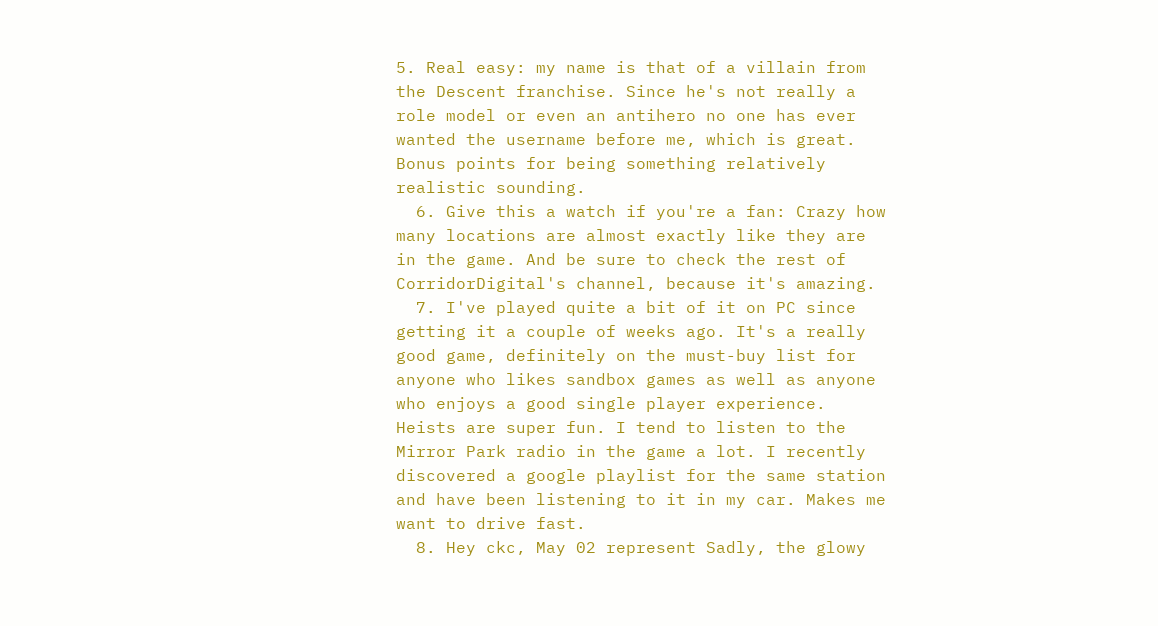5. Real easy: my name is that of a villain from the Descent franchise. Since he's not really a role model or even an antihero no one has ever wanted the username before me, which is great. Bonus points for being something relatively realistic sounding.
  6. Give this a watch if you're a fan: Crazy how many locations are almost exactly like they are in the game. And be sure to check the rest of CorridorDigital's channel, because it's amazing.
  7. I've played quite a bit of it on PC since getting it a couple of weeks ago. It's a really good game, definitely on the must-buy list for anyone who likes sandbox games as well as anyone who enjoys a good single player experience. Heists are super fun. I tend to listen to the Mirror Park radio in the game a lot. I recently discovered a google playlist for the same station and have been listening to it in my car. Makes me want to drive fast.
  8. Hey ckc, May 02 represent Sadly, the glowy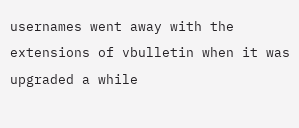usernames went away with the extensions of vbulletin when it was upgraded a while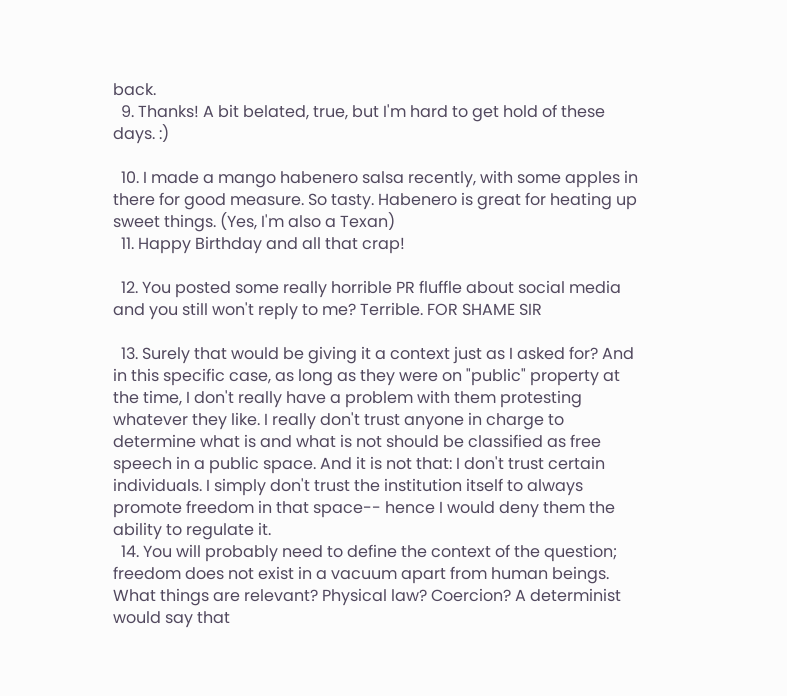back.
  9. Thanks! A bit belated, true, but I'm hard to get hold of these days. :)

  10. I made a mango habenero salsa recently, with some apples in there for good measure. So tasty. Habenero is great for heating up sweet things. (Yes, I'm also a Texan)
  11. Happy Birthday and all that crap!

  12. You posted some really horrible PR fluffle about social media and you still won't reply to me? Terrible. FOR SHAME SIR

  13. Surely that would be giving it a context just as I asked for? And in this specific case, as long as they were on "public" property at the time, I don't really have a problem with them protesting whatever they like. I really don't trust anyone in charge to determine what is and what is not should be classified as free speech in a public space. And it is not that: I don't trust certain individuals. I simply don't trust the institution itself to always promote freedom in that space-- hence I would deny them the ability to regulate it.
  14. You will probably need to define the context of the question; freedom does not exist in a vacuum apart from human beings. What things are relevant? Physical law? Coercion? A determinist would say that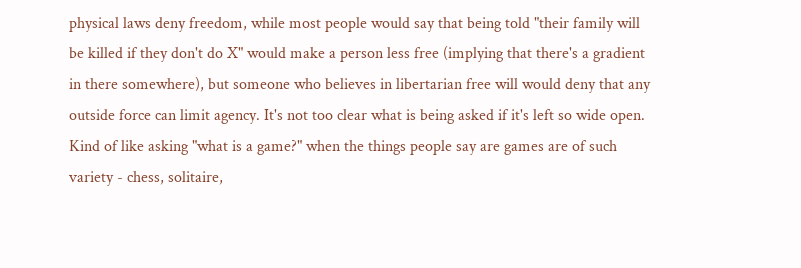physical laws deny freedom, while most people would say that being told "their family will be killed if they don't do X" would make a person less free (implying that there's a gradient in there somewhere), but someone who believes in libertarian free will would deny that any outside force can limit agency. It's not too clear what is being asked if it's left so wide open. Kind of like asking "what is a game?" when the things people say are games are of such variety - chess, solitaire,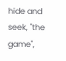hide and seek, "the game",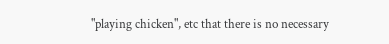"playing chicken", etc that there is no necessary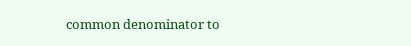common denominator to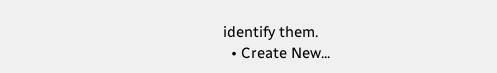identify them.
  • Create New...